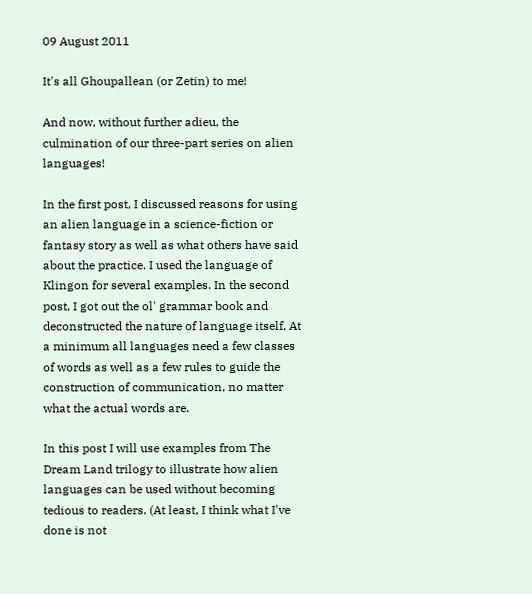09 August 2011

It's all Ghoupallean (or Zetin) to me!

And now, without further adieu, the culmination of our three-part series on alien languages!

In the first post, I discussed reasons for using an alien language in a science-fiction or fantasy story as well as what others have said about the practice. I used the language of Klingon for several examples. In the second post, I got out the ol' grammar book and deconstructed the nature of language itself. At a minimum all languages need a few classes of words as well as a few rules to guide the construction of communication, no matter what the actual words are.

In this post I will use examples from The Dream Land trilogy to illustrate how alien languages can be used without becoming tedious to readers. (At least, I think what I've done is not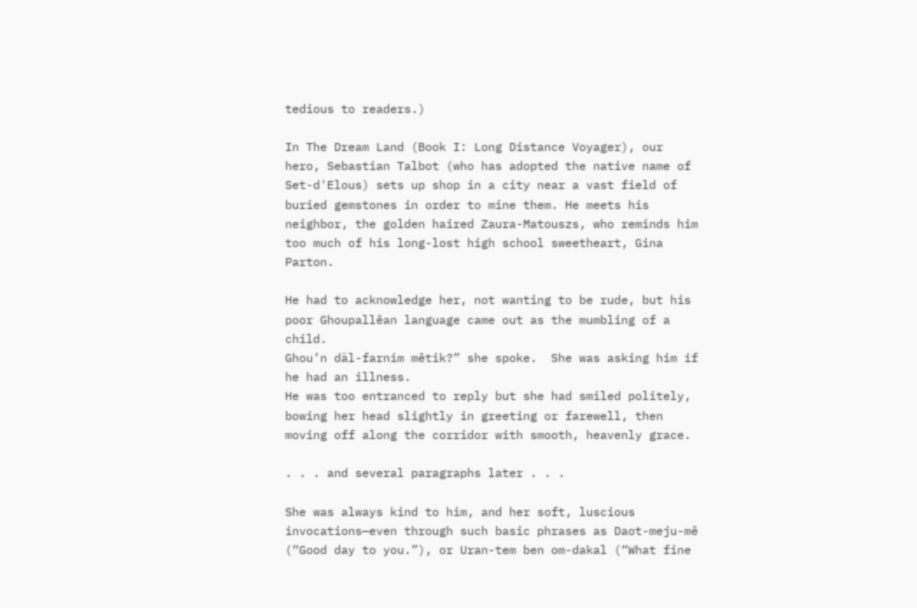tedious to readers.)

In The Dream Land (Book I: Long Distance Voyager), our hero, Sebastian Talbot (who has adopted the native name of Set-d'Elous) sets up shop in a city near a vast field of buried gemstones in order to mine them. He meets his neighbor, the golden haired Zaura-Matouszs, who reminds him too much of his long-lost high school sweetheart, Gina Parton.

He had to acknowledge her, not wanting to be rude, but his poor Ghoupallêan language came out as the mumbling of a child.
Ghou’n däl-farnim mêtik?” she spoke.  She was asking him if he had an illness.
He was too entranced to reply but she had smiled politely, bowing her head slightly in greeting or farewell, then moving off along the corridor with smooth, heavenly grace.

. . . and several paragraphs later . . .

She was always kind to him, and her soft, luscious invocations—even through such basic phrases as Daot-meju-mê (“Good day to you.”), or Uran-tem ben om-dakal (“What fine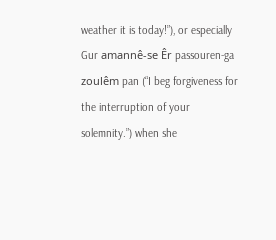weather it is today!”), or especially Gur amannê-se Êr passouren-ga zoulêm pan (“I beg forgiveness for the interruption of your solemnity.”) when she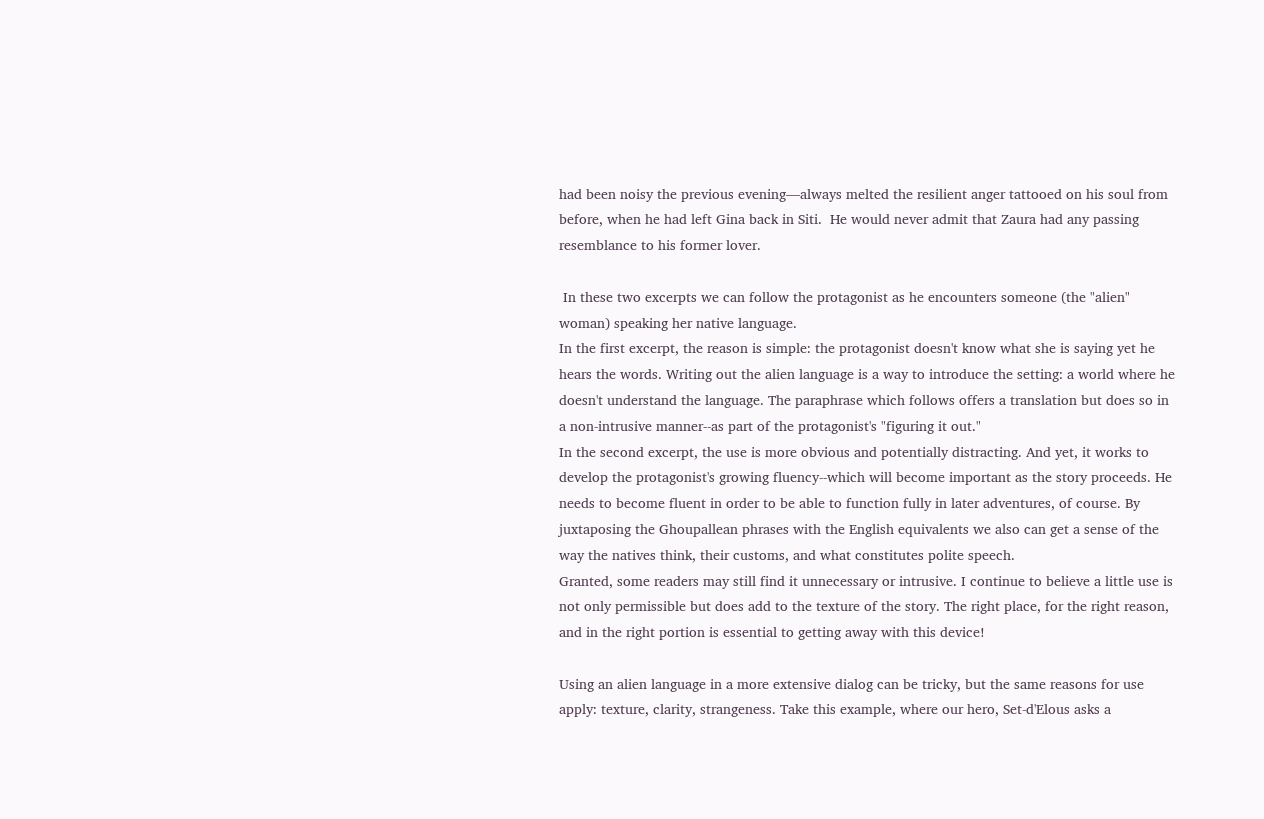had been noisy the previous evening—always melted the resilient anger tattooed on his soul from before, when he had left Gina back in Siti.  He would never admit that Zaura had any passing resemblance to his former lover.

 In these two excerpts we can follow the protagonist as he encounters someone (the "alien" woman) speaking her native language.
In the first excerpt, the reason is simple: the protagonist doesn't know what she is saying yet he hears the words. Writing out the alien language is a way to introduce the setting: a world where he doesn't understand the language. The paraphrase which follows offers a translation but does so in a non-intrusive manner--as part of the protagonist's "figuring it out."
In the second excerpt, the use is more obvious and potentially distracting. And yet, it works to develop the protagonist's growing fluency--which will become important as the story proceeds. He needs to become fluent in order to be able to function fully in later adventures, of course. By juxtaposing the Ghoupallean phrases with the English equivalents we also can get a sense of the way the natives think, their customs, and what constitutes polite speech.
Granted, some readers may still find it unnecessary or intrusive. I continue to believe a little use is not only permissible but does add to the texture of the story. The right place, for the right reason, and in the right portion is essential to getting away with this device!

Using an alien language in a more extensive dialog can be tricky, but the same reasons for use apply: texture, clarity, strangeness. Take this example, where our hero, Set-d'Elous asks a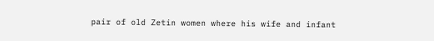pair of old Zetin women where his wife and infant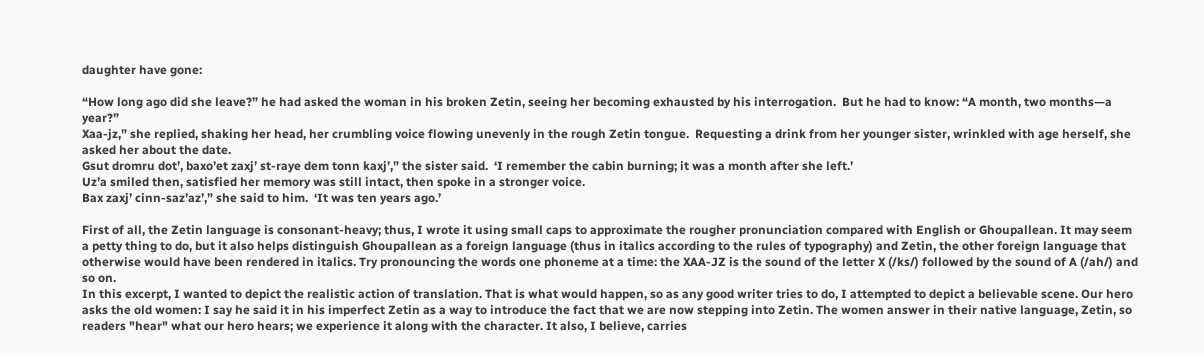daughter have gone:

“How long ago did she leave?” he had asked the woman in his broken Zetin, seeing her becoming exhausted by his interrogation.  But he had to know: “A month, two months—a year?”
Xaa-jz,” she replied, shaking her head, her crumbling voice flowing unevenly in the rough Zetin tongue.  Requesting a drink from her younger sister, wrinkled with age herself, she asked her about the date.
Gsut dromru dot’, baxo’et zaxj’ st-raye dem tonn kaxj’,” the sister said.  ‘I remember the cabin burning; it was a month after she left.’
Uz’a smiled then, satisfied her memory was still intact, then spoke in a stronger voice.
Bax zaxj’ cinn-saz’az’,” she said to him.  ‘It was ten years ago.’

First of all, the Zetin language is consonant-heavy; thus, I wrote it using small caps to approximate the rougher pronunciation compared with English or Ghoupallean. It may seem a petty thing to do, but it also helps distinguish Ghoupallean as a foreign language (thus in italics according to the rules of typography) and Zetin, the other foreign language that otherwise would have been rendered in italics. Try pronouncing the words one phoneme at a time: the XAA-JZ is the sound of the letter X (/ks/) followed by the sound of A (/ah/) and so on.
In this excerpt, I wanted to depict the realistic action of translation. That is what would happen, so as any good writer tries to do, I attempted to depict a believable scene. Our hero asks the old women: I say he said it in his imperfect Zetin as a way to introduce the fact that we are now stepping into Zetin. The women answer in their native language, Zetin, so readers "hear" what our hero hears; we experience it along with the character. It also, I believe, carries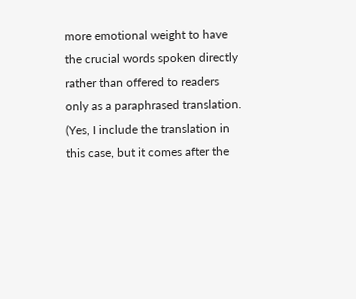more emotional weight to have the crucial words spoken directly rather than offered to readers only as a paraphrased translation. (Yes, I include the translation in this case, but it comes after the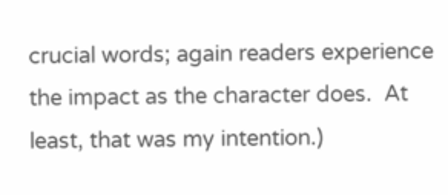crucial words; again readers experience the impact as the character does.  At least, that was my intention.)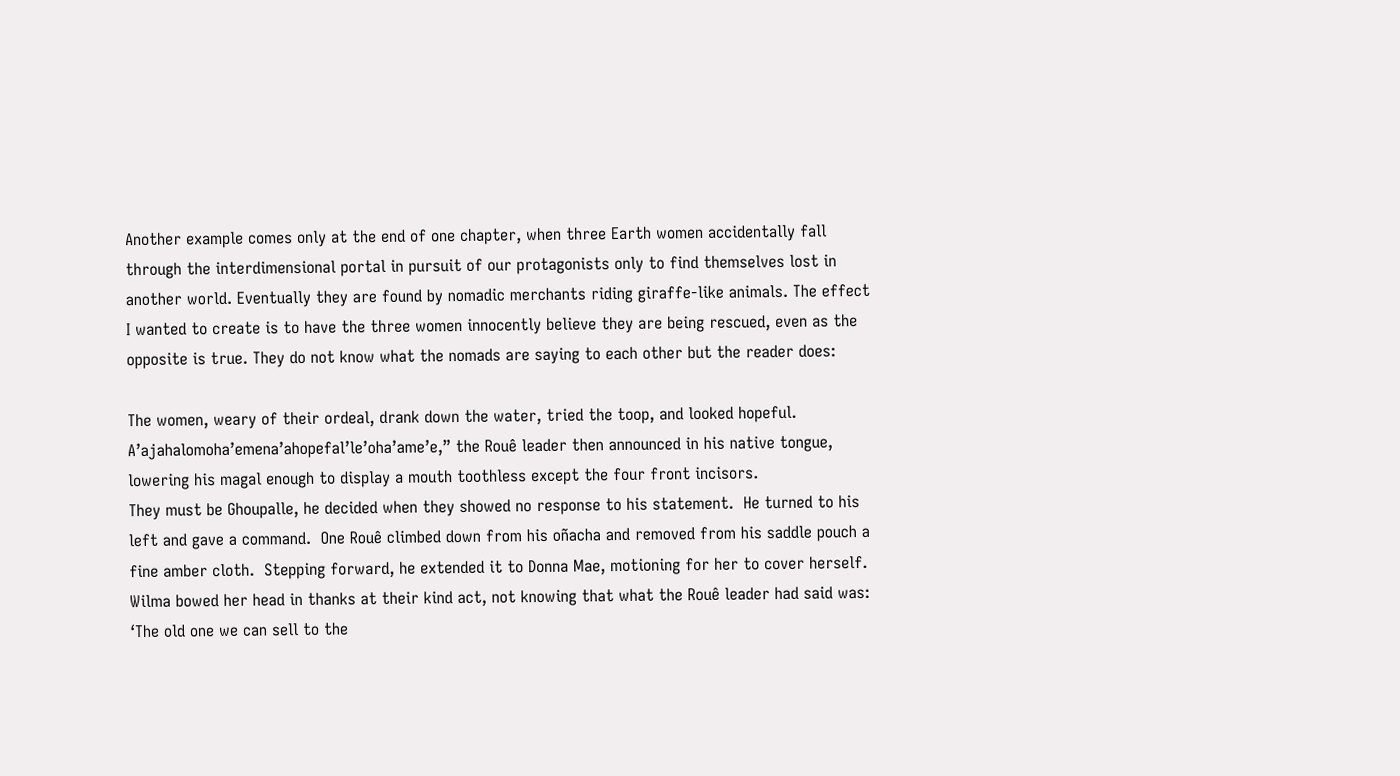Another example comes only at the end of one chapter, when three Earth women accidentally fall through the interdimensional portal in pursuit of our protagonists only to find themselves lost in another world. Eventually they are found by nomadic merchants riding giraffe-like animals. The effect I wanted to create is to have the three women innocently believe they are being rescued, even as the opposite is true. They do not know what the nomads are saying to each other but the reader does:

The women, weary of their ordeal, drank down the water, tried the toop, and looked hopeful.
A’ajahalomoha’emena’ahopefal’le’oha’ame’e,” the Rouê leader then announced in his native tongue, lowering his magal enough to display a mouth toothless except the four front incisors.
They must be Ghoupalle, he decided when they showed no response to his statement.  He turned to his left and gave a command.  One Rouê climbed down from his oñacha and removed from his saddle pouch a fine amber cloth.  Stepping forward, he extended it to Donna Mae, motioning for her to cover herself.
Wilma bowed her head in thanks at their kind act, not knowing that what the Rouê leader had said was: ‘The old one we can sell to the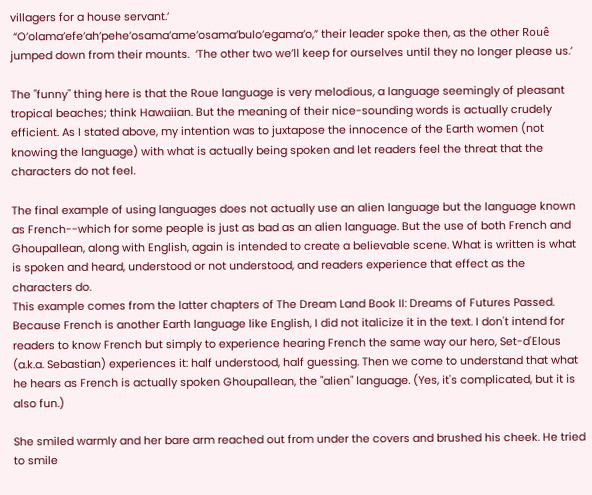villagers for a house servant.’
 “O’olama’efe’ah’pehe’osama’ame’osama’bulo’egama’o,” their leader spoke then, as the other Rouê jumped down from their mounts.  ‘The other two we’ll keep for ourselves until they no longer please us.’

The "funny" thing here is that the Roue language is very melodious, a language seemingly of pleasant tropical beaches; think Hawaiian. But the meaning of their nice-sounding words is actually crudely efficient. As I stated above, my intention was to juxtapose the innocence of the Earth women (not knowing the language) with what is actually being spoken and let readers feel the threat that the characters do not feel.

The final example of using languages does not actually use an alien language but the language known as French--which for some people is just as bad as an alien language. But the use of both French and Ghoupallean, along with English, again is intended to create a believable scene. What is written is what is spoken and heard, understood or not understood, and readers experience that effect as the characters do.
This example comes from the latter chapters of The Dream Land Book II: Dreams of Futures Passed. Because French is another Earth language like English, I did not italicize it in the text. I don't intend for readers to know French but simply to experience hearing French the same way our hero, Set-d'Elous (a.k.a. Sebastian) experiences it: half understood, half guessing. Then we come to understand that what he hears as French is actually spoken Ghoupallean, the "alien" language. (Yes, it's complicated, but it is also fun.)

She smiled warmly and her bare arm reached out from under the covers and brushed his cheek. He tried to smile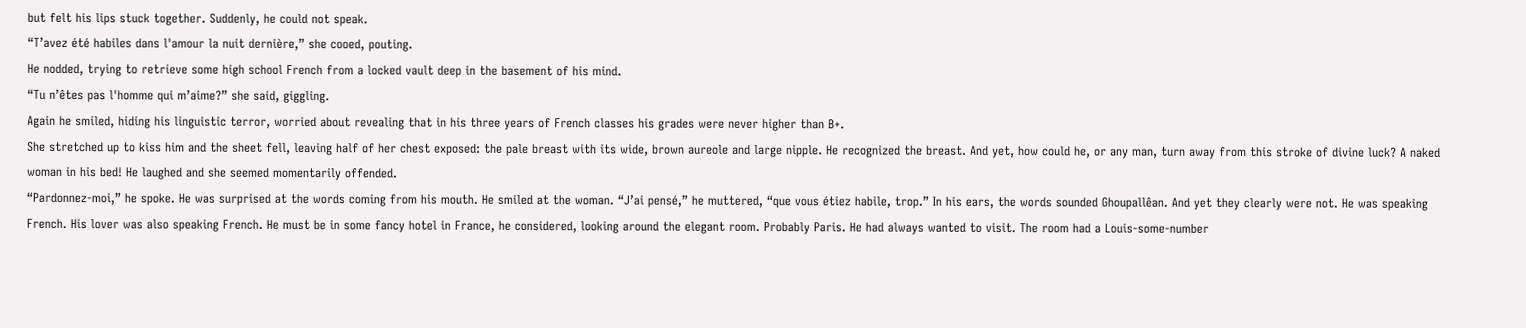but felt his lips stuck together. Suddenly, he could not speak.
“T’avez été habiles dans l'amour la nuit dernière,” she cooed, pouting.
He nodded, trying to retrieve some high school French from a locked vault deep in the basement of his mind.
“Tu n’êtes pas l'homme qui m’aime?” she said, giggling.
Again he smiled, hiding his linguistic terror, worried about revealing that in his three years of French classes his grades were never higher than B+.
She stretched up to kiss him and the sheet fell, leaving half of her chest exposed: the pale breast with its wide, brown aureole and large nipple. He recognized the breast. And yet, how could he, or any man, turn away from this stroke of divine luck? A naked woman in his bed! He laughed and she seemed momentarily offended.
“Pardonnez-moi,” he spoke. He was surprised at the words coming from his mouth. He smiled at the woman. “J’ai pensé,” he muttered, “que vous étiez habile, trop.” In his ears, the words sounded Ghoupallêan. And yet they clearly were not. He was speaking French. His lover was also speaking French. He must be in some fancy hotel in France, he considered, looking around the elegant room. Probably Paris. He had always wanted to visit. The room had a Louis-some-number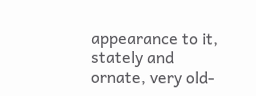appearance to it, stately and ornate, very old-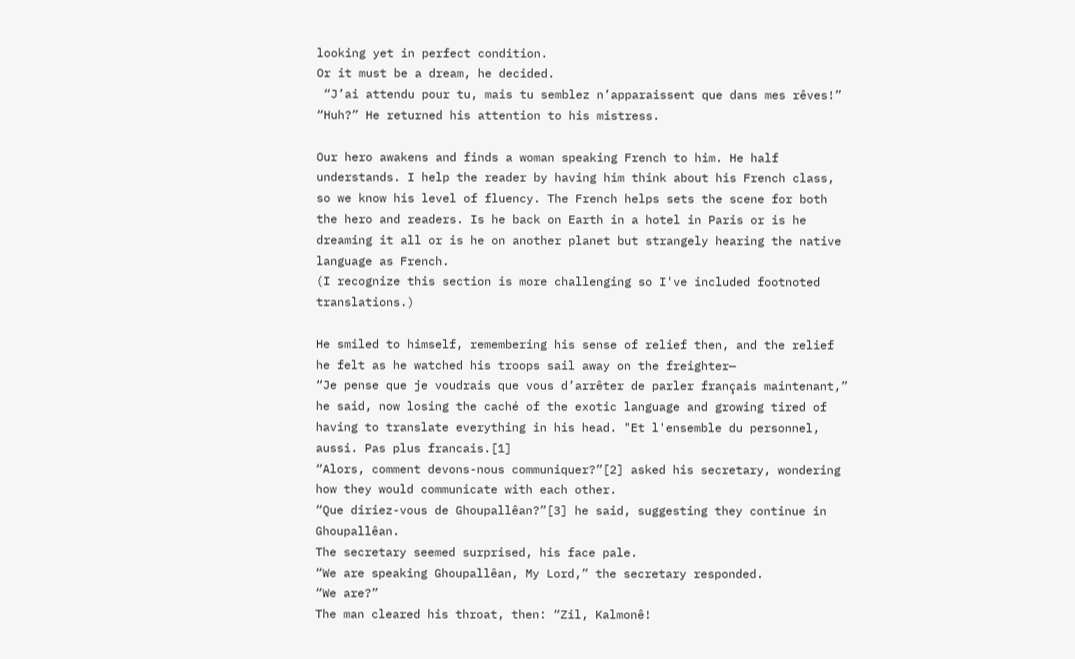looking yet in perfect condition.
Or it must be a dream, he decided.
 “J’ai attendu pour tu, mais tu semblez n’apparaissent que dans mes rêves!”
“Huh?” He returned his attention to his mistress.

Our hero awakens and finds a woman speaking French to him. He half understands. I help the reader by having him think about his French class, so we know his level of fluency. The French helps sets the scene for both the hero and readers. Is he back on Earth in a hotel in Paris or is he dreaming it all or is he on another planet but strangely hearing the native language as French.
(I recognize this section is more challenging so I've included footnoted translations.)

He smiled to himself, remembering his sense of relief then, and the relief he felt as he watched his troops sail away on the freighter—
“Je pense que je voudrais que vous d’arrêter de parler français maintenant,” he said, now losing the caché of the exotic language and growing tired of having to translate everything in his head. "Et l'ensemble du personnel, aussi. Pas plus francais.[1]
“Alors, comment devons-nous communiquer?”[2] asked his secretary, wondering how they would communicate with each other.
“Que diriez-vous de Ghoupallêan?”[3] he said, suggesting they continue in Ghoupallêan.
The secretary seemed surprised, his face pale.
“We are speaking Ghoupallêan, My Lord,” the secretary responded.
“We are?”
The man cleared his throat, then: “Zil, Kalmonê!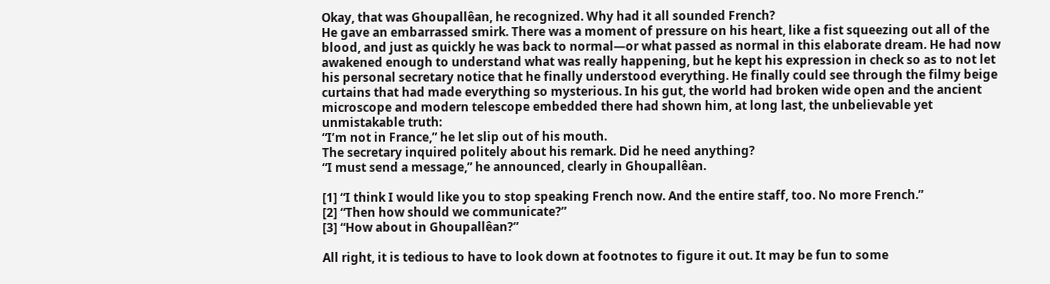Okay, that was Ghoupallêan, he recognized. Why had it all sounded French?
He gave an embarrassed smirk. There was a moment of pressure on his heart, like a fist squeezing out all of the blood, and just as quickly he was back to normal—or what passed as normal in this elaborate dream. He had now awakened enough to understand what was really happening, but he kept his expression in check so as to not let his personal secretary notice that he finally understood everything. He finally could see through the filmy beige curtains that had made everything so mysterious. In his gut, the world had broken wide open and the ancient microscope and modern telescope embedded there had shown him, at long last, the unbelievable yet unmistakable truth:
“I’m not in France,” he let slip out of his mouth.
The secretary inquired politely about his remark. Did he need anything?
“I must send a message,” he announced, clearly in Ghoupallêan.

[1] “I think I would like you to stop speaking French now. And the entire staff, too. No more French.”
[2] “Then how should we communicate?”
[3] “How about in Ghoupallêan?”

All right, it is tedious to have to look down at footnotes to figure it out. It may be fun to some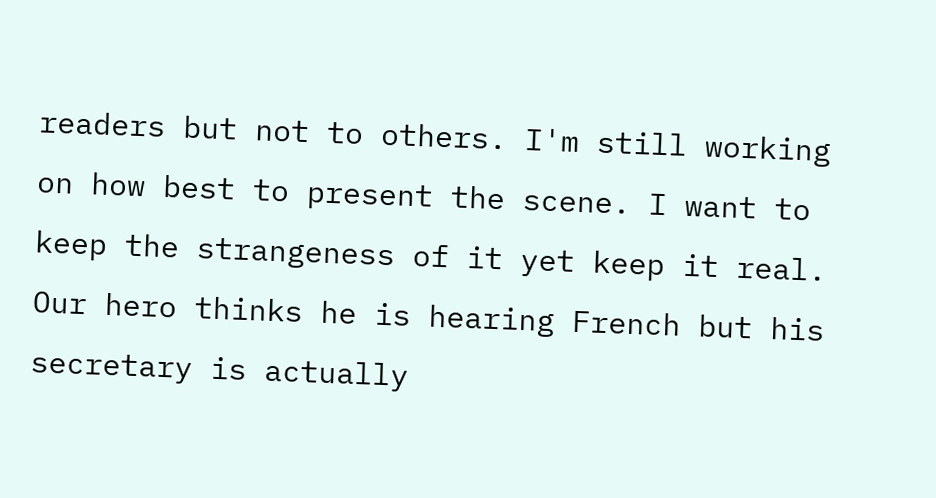readers but not to others. I'm still working on how best to present the scene. I want to keep the strangeness of it yet keep it real. Our hero thinks he is hearing French but his secretary is actually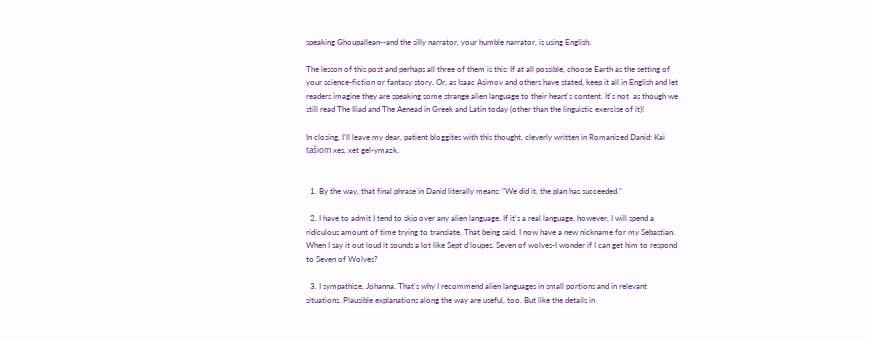speaking Ghoupallean--and the silly narrator, your humble narrator, is using English.

The lesson of this post and perhaps all three of them is this: If at all possible, choose Earth as the setting of your science-fiction or fantasy story. Or, as Isaac Asimov and others have stated, keep it all in English and let readers imagine they are speaking some strange alien language to their heart's content. It's not  as though we still read The Iliad and The Aenead in Greek and Latin today (other than the linguistic exercise of it)!

In closing, I'll leave my dear, patient bloggites with this thought, cleverly written in Romanized Danid: Kai tašiom xes, xet gel-ymazk.


  1. By the way, that final phrase in Danid literally means: "We did it, the plan has succeeded."

  2. I have to admit I tend to skip over any alien language. If it's a real language, however, I will spend a ridiculous amount of time trying to translate. That being said, I now have a new nickname for my Sebastian. When I say it out loud it sounds a lot like Sept d'loupes. Seven of wolves-I wonder if I can get him to respond to Seven of Wolves?

  3. I sympathize, Johanna. That's why I recommend alien languages in small portions and in relevant situations. Plausible explanations along the way are useful, too. But like the details in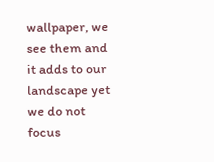wallpaper, we see them and it adds to our landscape yet we do not focus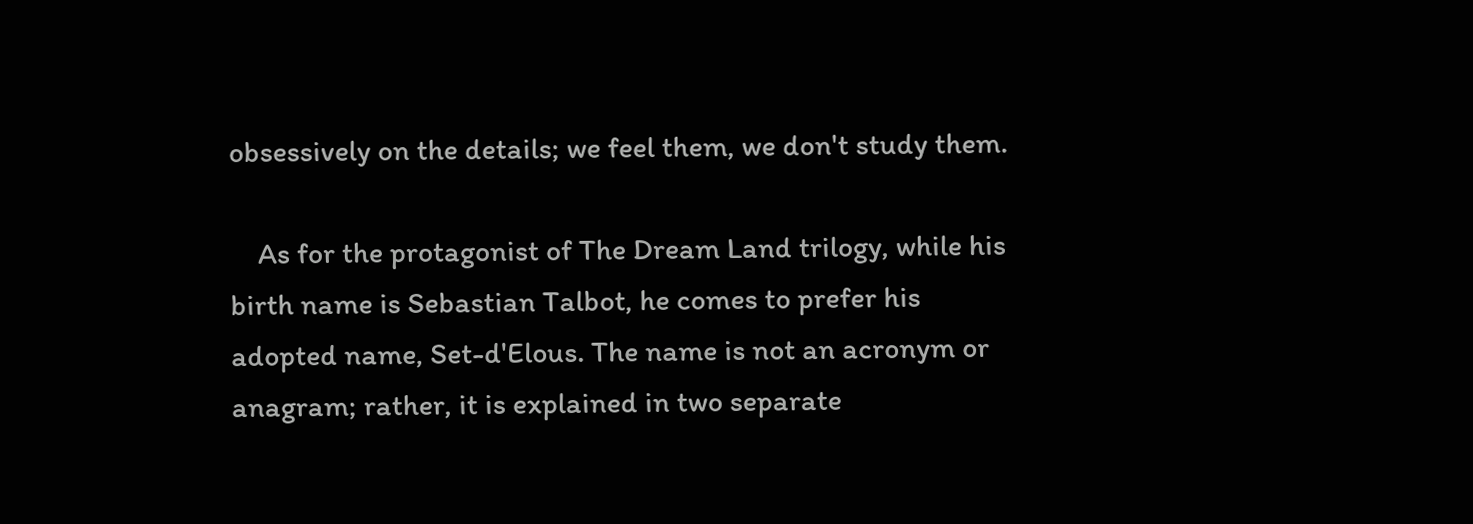obsessively on the details; we feel them, we don't study them.

    As for the protagonist of The Dream Land trilogy, while his birth name is Sebastian Talbot, he comes to prefer his adopted name, Set-d'Elous. The name is not an acronym or anagram; rather, it is explained in two separate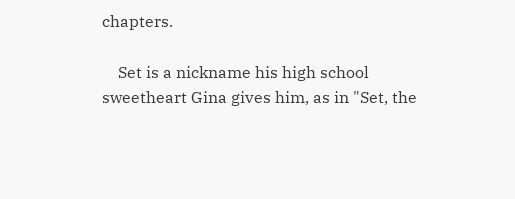chapters.

    Set is a nickname his high school sweetheart Gina gives him, as in "Set, the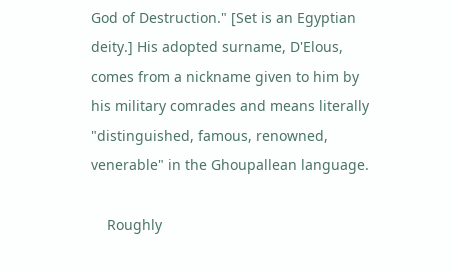God of Destruction." [Set is an Egyptian deity.] His adopted surname, D'Elous, comes from a nickname given to him by his military comrades and means literally "distinguished, famous, renowned, venerable" in the Ghoupallean language.

    Roughly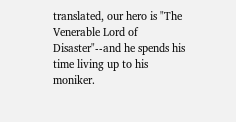translated, our hero is "The Venerable Lord of Disaster"--and he spends his time living up to his moniker.